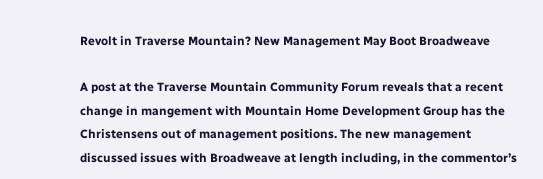Revolt in Traverse Mountain? New Management May Boot Broadweave

A post at the Traverse Mountain Community Forum reveals that a recent change in mangement with Mountain Home Development Group has the Christensens out of management positions. The new management discussed issues with Broadweave at length including, in the commentor’s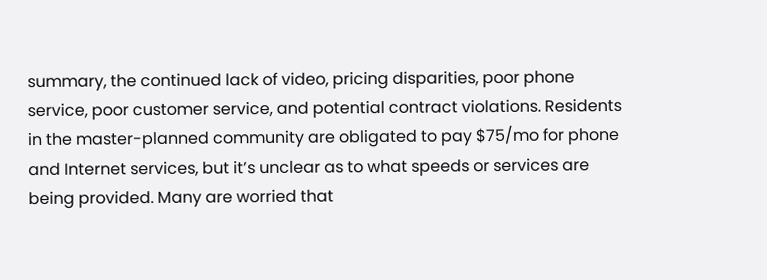summary, the continued lack of video, pricing disparities, poor phone service, poor customer service, and potential contract violations. Residents in the master-planned community are obligated to pay $75/mo for phone and Internet services, but it’s unclear as to what speeds or services are being provided. Many are worried that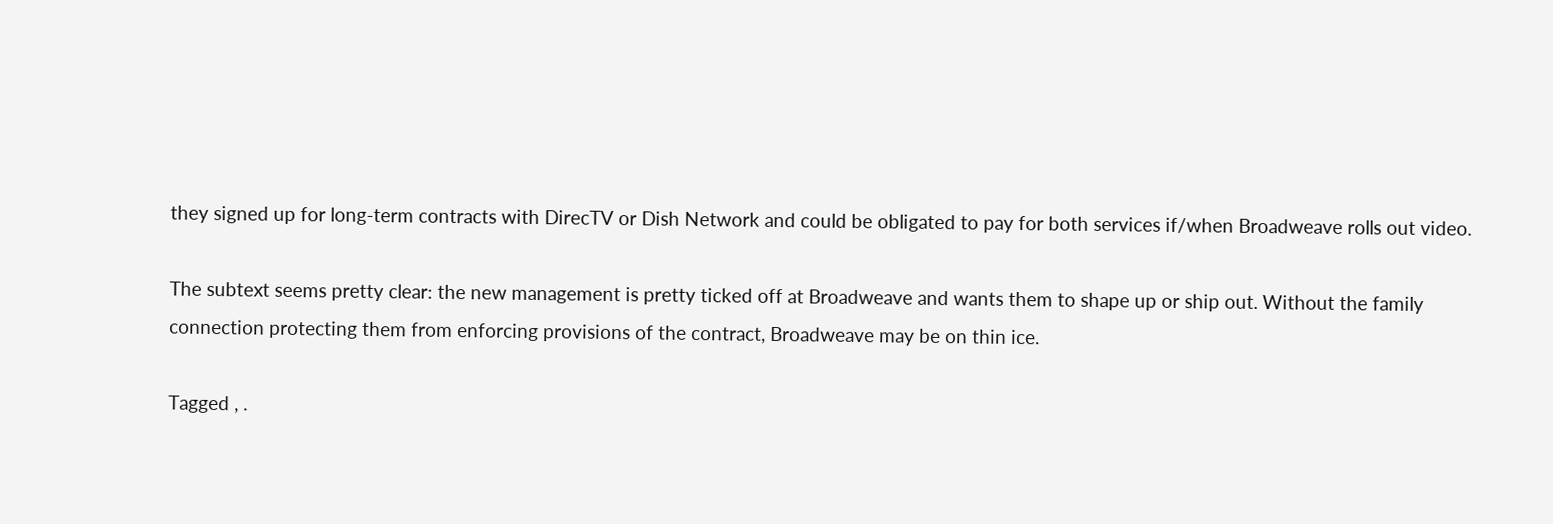they signed up for long-term contracts with DirecTV or Dish Network and could be obligated to pay for both services if/when Broadweave rolls out video.

The subtext seems pretty clear: the new management is pretty ticked off at Broadweave and wants them to shape up or ship out. Without the family connection protecting them from enforcing provisions of the contract, Broadweave may be on thin ice.

Tagged , .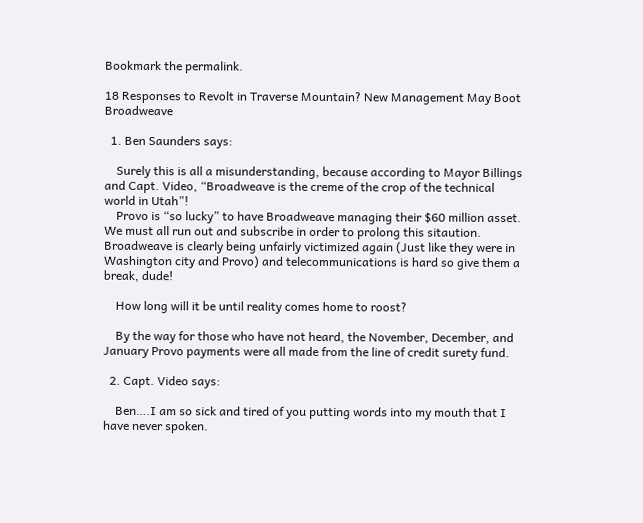Bookmark the permalink.

18 Responses to Revolt in Traverse Mountain? New Management May Boot Broadweave

  1. Ben Saunders says:

    Surely this is all a misunderstanding, because according to Mayor Billings and Capt. Video, “Broadweave is the creme of the crop of the technical world in Utah”!
    Provo is “so lucky” to have Broadweave managing their $60 million asset. We must all run out and subscribe in order to prolong this sitaution. Broadweave is clearly being unfairly victimized again (Just like they were in Washington city and Provo) and telecommunications is hard so give them a break, dude!

    How long will it be until reality comes home to roost?

    By the way for those who have not heard, the November, December, and January Provo payments were all made from the line of credit surety fund.

  2. Capt. Video says:

    Ben….I am so sick and tired of you putting words into my mouth that I have never spoken.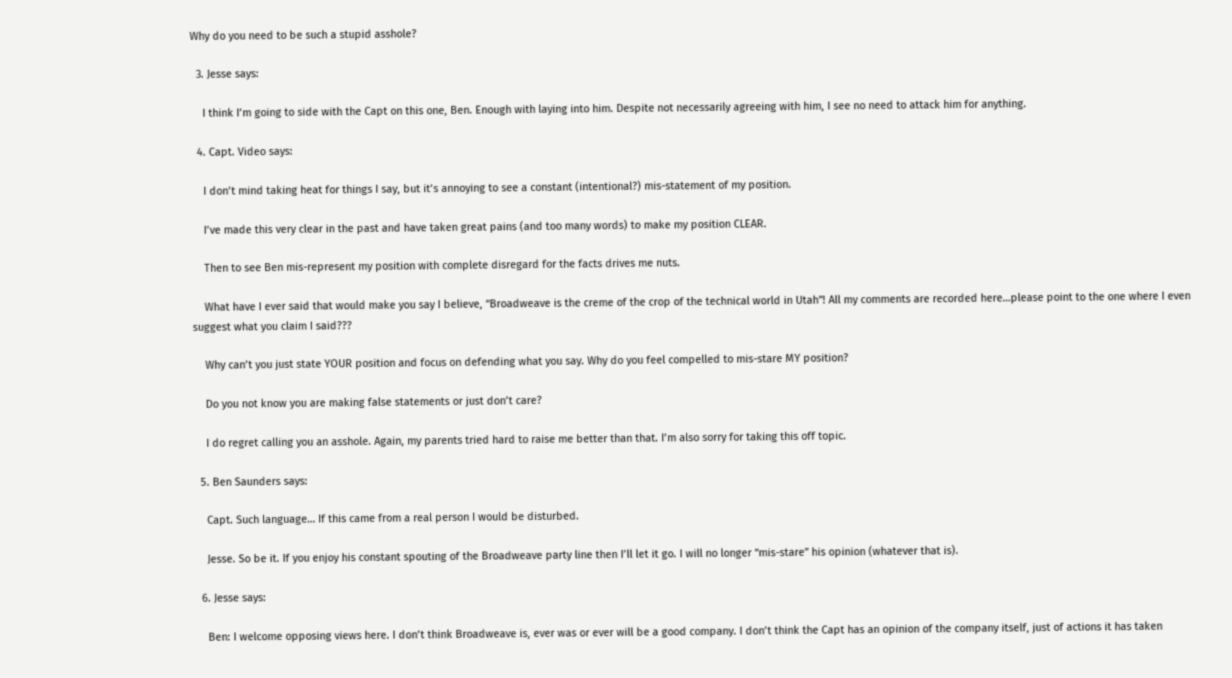Why do you need to be such a stupid asshole?

  3. Jesse says:

    I think I’m going to side with the Capt on this one, Ben. Enough with laying into him. Despite not necessarily agreeing with him, I see no need to attack him for anything.

  4. Capt. Video says:

    I don’t mind taking heat for things I say, but it’s annoying to see a constant (intentional?) mis-statement of my position.

    I’ve made this very clear in the past and have taken great pains (and too many words) to make my position CLEAR.

    Then to see Ben mis-represent my position with complete disregard for the facts drives me nuts.

    What have I ever said that would make you say I believe, “Broadweave is the creme of the crop of the technical world in Utah”! All my comments are recorded here…please point to the one where I even suggest what you claim I said???

    Why can’t you just state YOUR position and focus on defending what you say. Why do you feel compelled to mis-stare MY position?

    Do you not know you are making false statements or just don’t care?

    I do regret calling you an asshole. Again, my parents tried hard to raise me better than that. I’m also sorry for taking this off topic.

  5. Ben Saunders says:

    Capt. Such language… If this came from a real person I would be disturbed.

    Jesse. So be it. If you enjoy his constant spouting of the Broadweave party line then I’ll let it go. I will no longer “mis-stare” his opinion (whatever that is).

  6. Jesse says:

    Ben: I welcome opposing views here. I don’t think Broadweave is, ever was or ever will be a good company. I don’t think the Capt has an opinion of the company itself, just of actions it has taken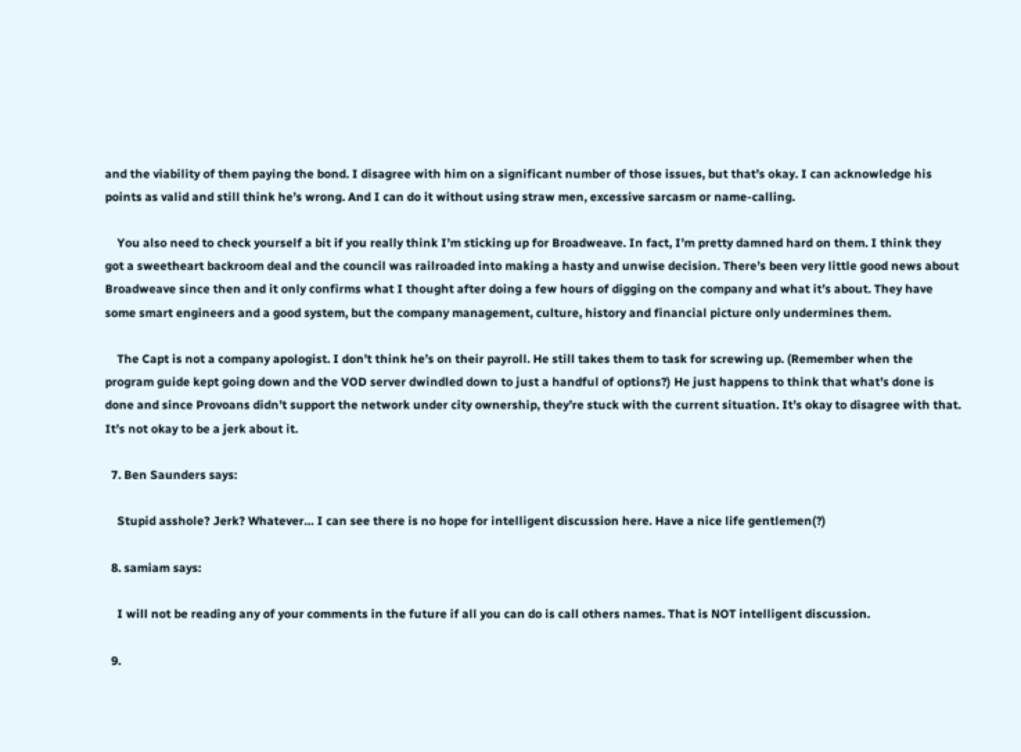and the viability of them paying the bond. I disagree with him on a significant number of those issues, but that’s okay. I can acknowledge his points as valid and still think he’s wrong. And I can do it without using straw men, excessive sarcasm or name-calling.

    You also need to check yourself a bit if you really think I’m sticking up for Broadweave. In fact, I’m pretty damned hard on them. I think they got a sweetheart backroom deal and the council was railroaded into making a hasty and unwise decision. There’s been very little good news about Broadweave since then and it only confirms what I thought after doing a few hours of digging on the company and what it’s about. They have some smart engineers and a good system, but the company management, culture, history and financial picture only undermines them.

    The Capt is not a company apologist. I don’t think he’s on their payroll. He still takes them to task for screwing up. (Remember when the program guide kept going down and the VOD server dwindled down to just a handful of options?) He just happens to think that what’s done is done and since Provoans didn’t support the network under city ownership, they’re stuck with the current situation. It’s okay to disagree with that. It’s not okay to be a jerk about it.

  7. Ben Saunders says:

    Stupid asshole? Jerk? Whatever… I can see there is no hope for intelligent discussion here. Have a nice life gentlemen(?)

  8. samiam says:

    I will not be reading any of your comments in the future if all you can do is call others names. That is NOT intelligent discussion.

  9.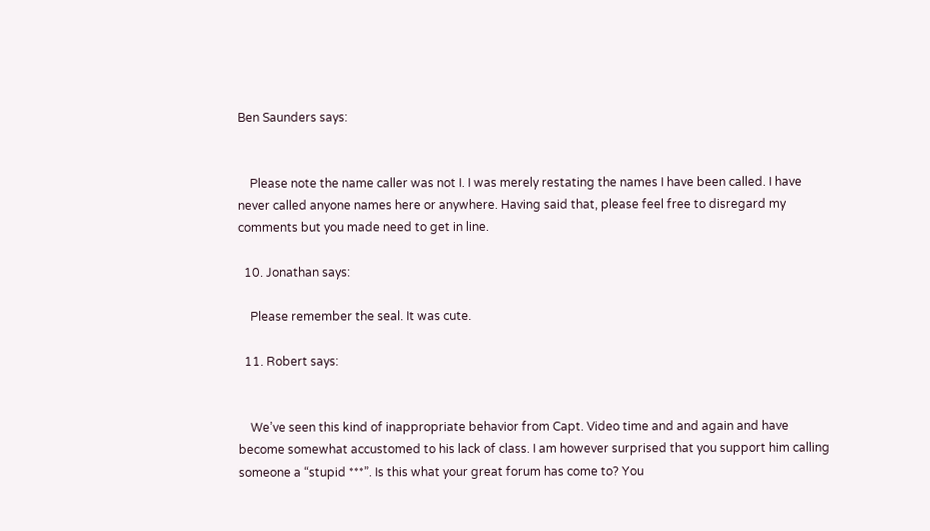Ben Saunders says:


    Please note the name caller was not I. I was merely restating the names I have been called. I have never called anyone names here or anywhere. Having said that, please feel free to disregard my comments but you made need to get in line.

  10. Jonathan says:

    Please remember the seal. It was cute.

  11. Robert says:


    We’ve seen this kind of inappropriate behavior from Capt. Video time and and again and have become somewhat accustomed to his lack of class. I am however surprised that you support him calling someone a “stupid ***”. Is this what your great forum has come to? You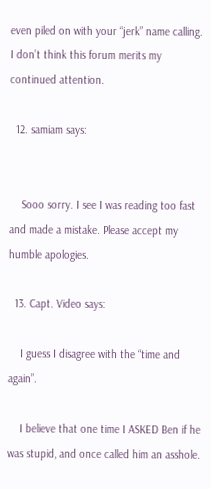even piled on with your “jerk” name calling. I don’t think this forum merits my continued attention.

  12. samiam says:


    Sooo sorry. I see I was reading too fast and made a mistake. Please accept my humble apologies.

  13. Capt. Video says:

    I guess I disagree with the “time and again”.

    I believe that one time I ASKED Ben if he was stupid, and once called him an asshole.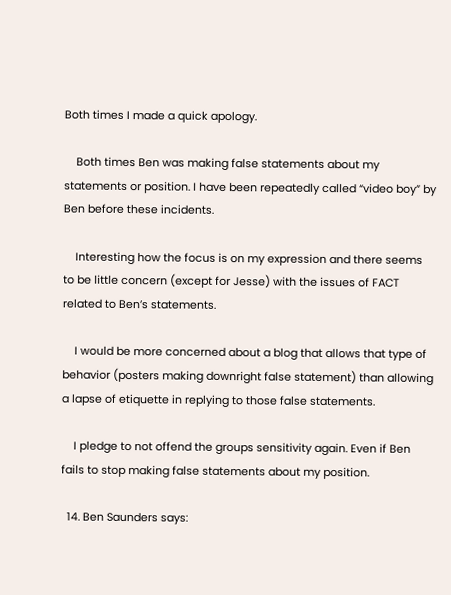Both times I made a quick apology.

    Both times Ben was making false statements about my statements or position. I have been repeatedly called “video boy” by Ben before these incidents.

    Interesting how the focus is on my expression and there seems to be little concern (except for Jesse) with the issues of FACT related to Ben’s statements.

    I would be more concerned about a blog that allows that type of behavior (posters making downright false statement) than allowing a lapse of etiquette in replying to those false statements.

    I pledge to not offend the groups sensitivity again. Even if Ben fails to stop making false statements about my position.

  14. Ben Saunders says: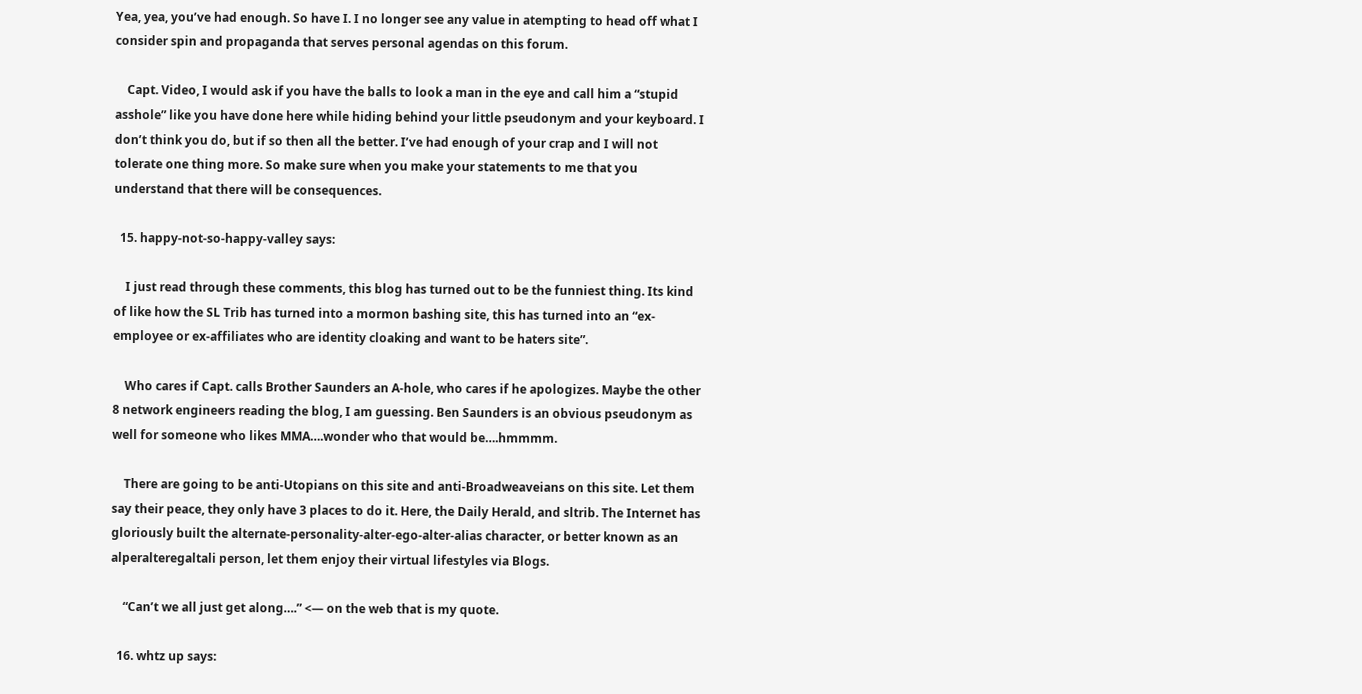Yea, yea, you’ve had enough. So have I. I no longer see any value in atempting to head off what I consider spin and propaganda that serves personal agendas on this forum.

    Capt. Video, I would ask if you have the balls to look a man in the eye and call him a “stupid asshole” like you have done here while hiding behind your little pseudonym and your keyboard. I don’t think you do, but if so then all the better. I’ve had enough of your crap and I will not tolerate one thing more. So make sure when you make your statements to me that you understand that there will be consequences.

  15. happy-not-so-happy-valley says:

    I just read through these comments, this blog has turned out to be the funniest thing. Its kind of like how the SL Trib has turned into a mormon bashing site, this has turned into an “ex-employee or ex-affiliates who are identity cloaking and want to be haters site”.

    Who cares if Capt. calls Brother Saunders an A-hole, who cares if he apologizes. Maybe the other 8 network engineers reading the blog, I am guessing. Ben Saunders is an obvious pseudonym as well for someone who likes MMA….wonder who that would be….hmmmm.

    There are going to be anti-Utopians on this site and anti-Broadweaveians on this site. Let them say their peace, they only have 3 places to do it. Here, the Daily Herald, and sltrib. The Internet has gloriously built the alternate-personality-alter-ego-alter-alias character, or better known as an alperalteregaltali person, let them enjoy their virtual lifestyles via Blogs.

    “Can’t we all just get along….” <— on the web that is my quote.

  16. whtz up says: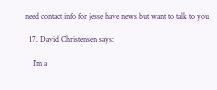need contact info for jesse have news but want to talk to you

  17. David Christensen says:

    I’m a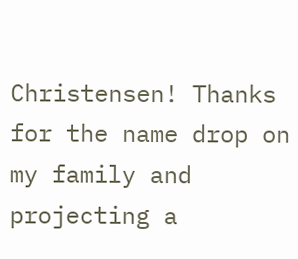Christensen! Thanks for the name drop on my family and projecting a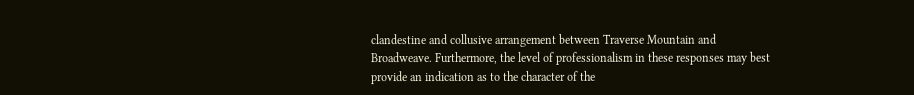clandestine and collusive arrangement between Traverse Mountain and Broadweave. Furthermore, the level of professionalism in these responses may best provide an indication as to the character of the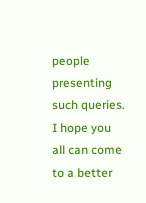people presenting such queries. I hope you all can come to a better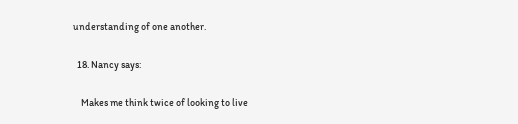understanding of one another.

  18. Nancy says:

    Makes me think twice of looking to live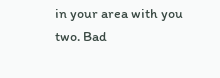in your area with you two. Bad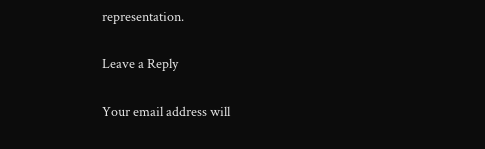representation.

Leave a Reply

Your email address will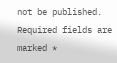not be published. Required fields are marked *